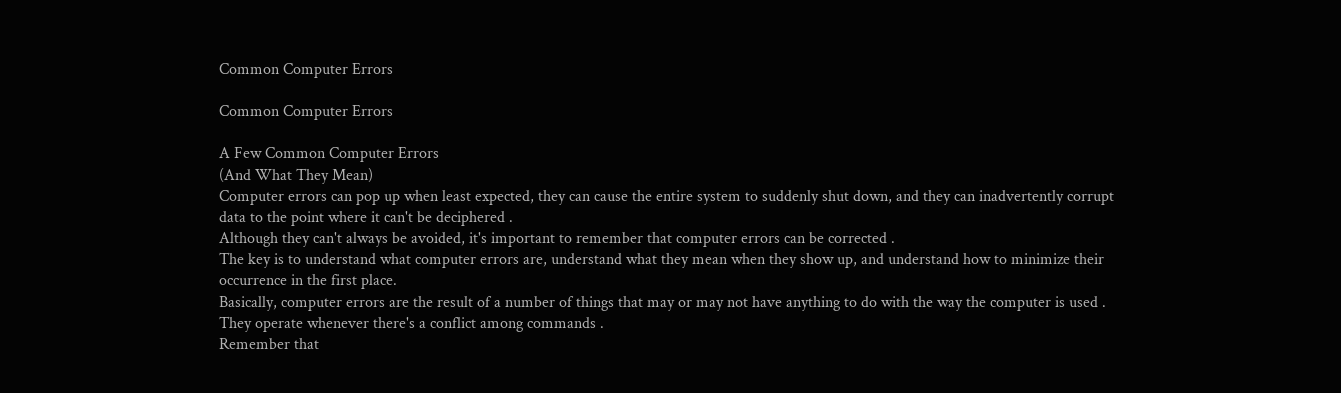Common Computer Errors

Common Computer Errors

A Few Common Computer Errors
(And What They Mean)
Computer errors can pop up when least expected, they can cause the entire system to suddenly shut down, and they can inadvertently corrupt data to the point where it can't be deciphered .
Although they can't always be avoided, it's important to remember that computer errors can be corrected .
The key is to understand what computer errors are, understand what they mean when they show up, and understand how to minimize their occurrence in the first place.
Basically, computer errors are the result of a number of things that may or may not have anything to do with the way the computer is used .
They operate whenever there's a conflict among commands .
Remember that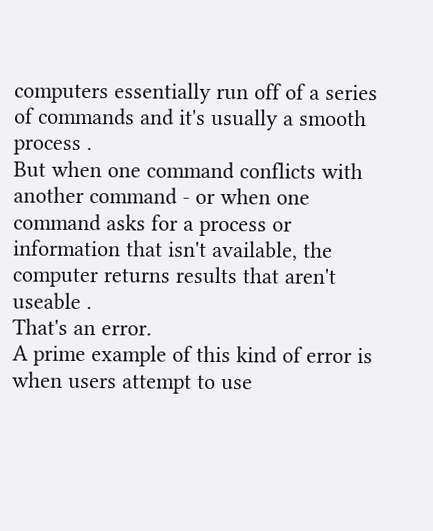computers essentially run off of a series of commands and it's usually a smooth process .
But when one command conflicts with another command - or when one command asks for a process or information that isn't available, the computer returns results that aren't useable .
That's an error.
A prime example of this kind of error is when users attempt to use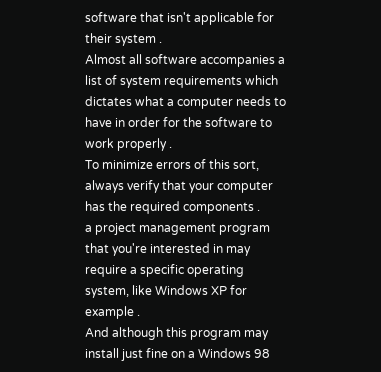software that isn't applicable for their system .
Almost all software accompanies a list of system requirements which dictates what a computer needs to have in order for the software to work properly .
To minimize errors of this sort, always verify that your computer has the required components .
a project management program that you're interested in may require a specific operating system, like Windows XP for example .
And although this program may install just fine on a Windows 98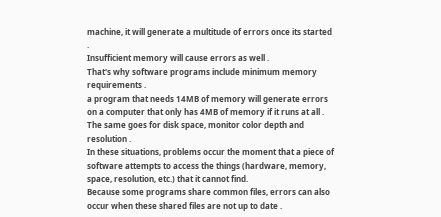machine, it will generate a multitude of errors once its started .
Insufficient memory will cause errors as well .
That's why software programs include minimum memory requirements .
a program that needs 14MB of memory will generate errors on a computer that only has 4MB of memory if it runs at all .
The same goes for disk space, monitor color depth and resolution .
In these situations, problems occur the moment that a piece of software attempts to access the things (hardware, memory, space, resolution, etc.) that it cannot find.
Because some programs share common files, errors can also occur when these shared files are not up to date .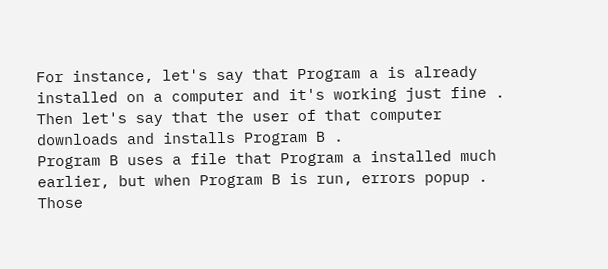For instance, let's say that Program a is already installed on a computer and it's working just fine .
Then let's say that the user of that computer downloads and installs Program B .
Program B uses a file that Program a installed much earlier, but when Program B is run, errors popup .
Those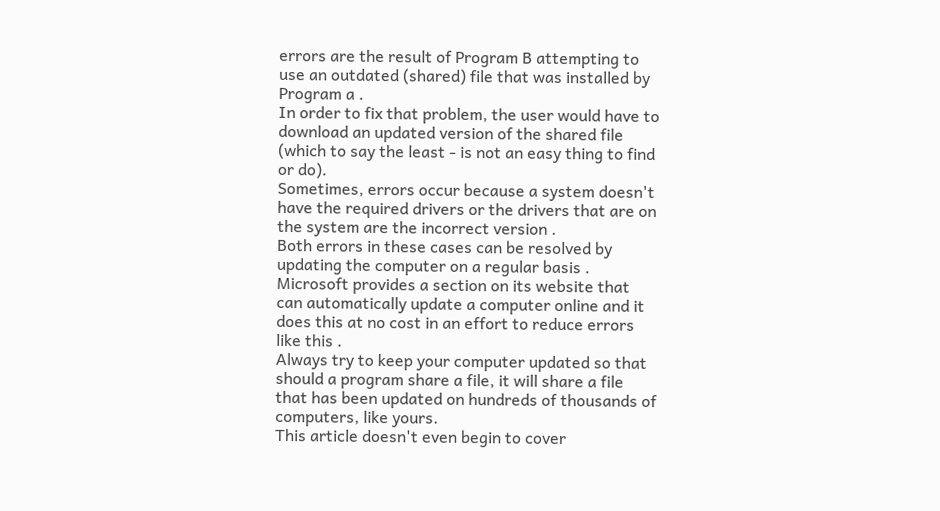errors are the result of Program B attempting to use an outdated (shared) file that was installed by Program a .
In order to fix that problem, the user would have to download an updated version of the shared file (which to say the least - is not an easy thing to find or do).
Sometimes, errors occur because a system doesn't have the required drivers or the drivers that are on the system are the incorrect version .
Both errors in these cases can be resolved by updating the computer on a regular basis .
Microsoft provides a section on its website that can automatically update a computer online and it does this at no cost in an effort to reduce errors like this .
Always try to keep your computer updated so that should a program share a file, it will share a file that has been updated on hundreds of thousands of computers, like yours.
This article doesn't even begin to cover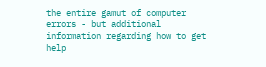the entire gamut of computer errors - but additional information regarding how to get help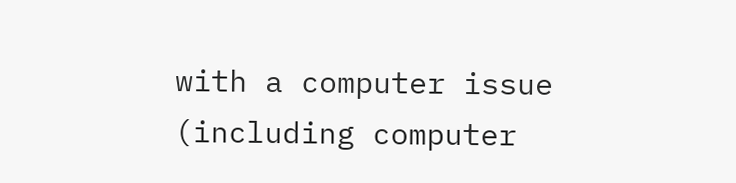with a computer issue (including computer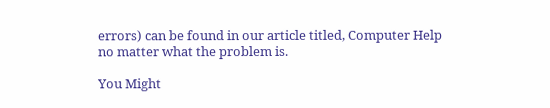errors) can be found in our article titled, Computer Help no matter what the problem is.

You Might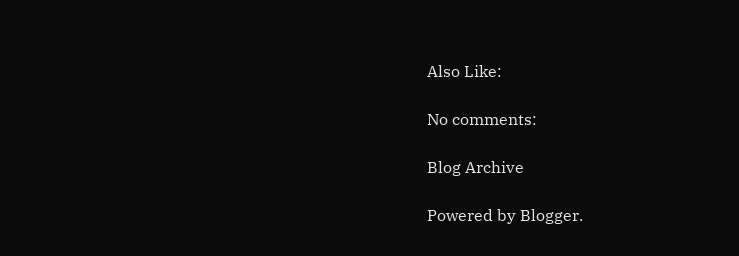Also Like:

No comments:

Blog Archive

Powered by Blogger.